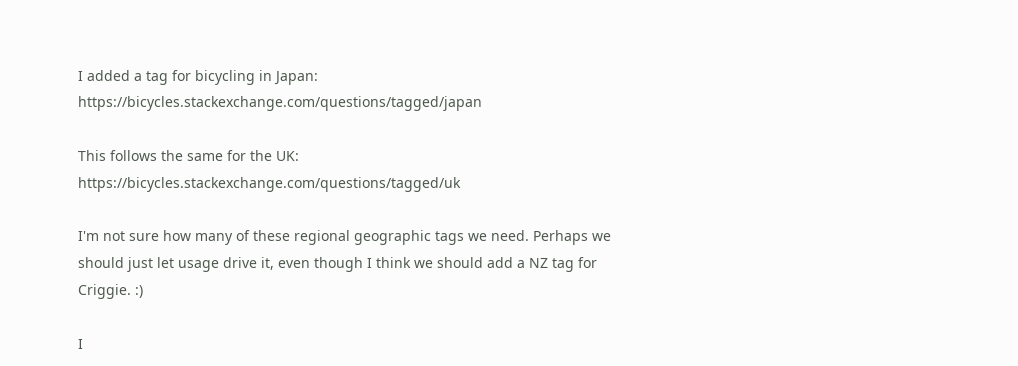I added a tag for bicycling in Japan: https://bicycles.stackexchange.com/questions/tagged/japan

This follows the same for the UK: https://bicycles.stackexchange.com/questions/tagged/uk

I'm not sure how many of these regional geographic tags we need. Perhaps we should just let usage drive it, even though I think we should add a NZ tag for Criggie. :)

I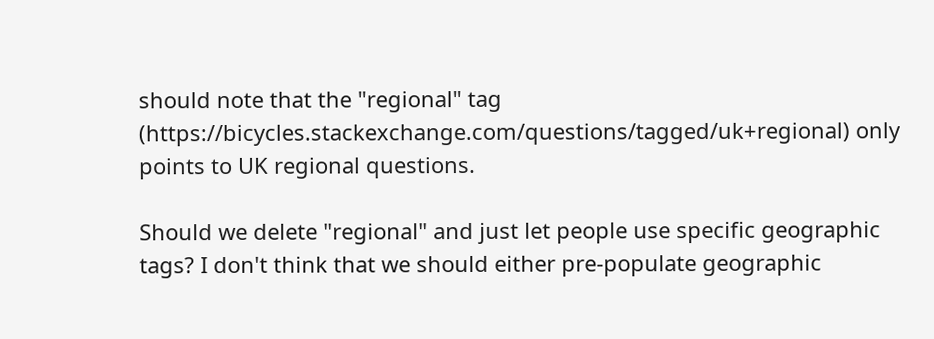should note that the "regional" tag (https://bicycles.stackexchange.com/questions/tagged/uk+regional) only points to UK regional questions.

Should we delete "regional" and just let people use specific geographic tags? I don't think that we should either pre-populate geographic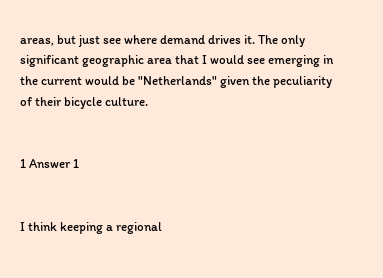areas, but just see where demand drives it. The only significant geographic area that I would see emerging in the current would be "Netherlands" given the peculiarity of their bicycle culture.


1 Answer 1


I think keeping a regional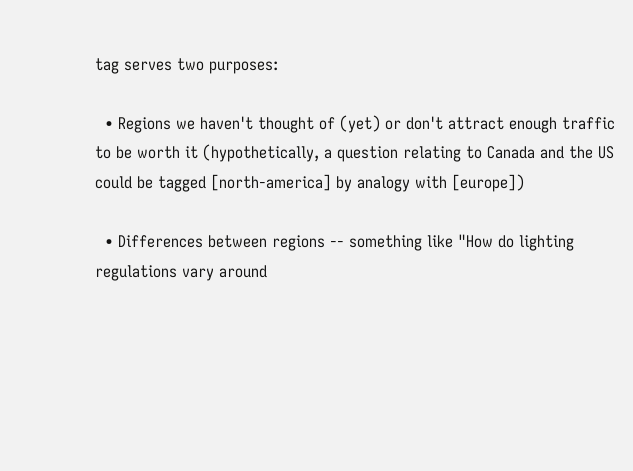tag serves two purposes:

  • Regions we haven't thought of (yet) or don't attract enough traffic to be worth it (hypothetically, a question relating to Canada and the US could be tagged [north-america] by analogy with [europe])

  • Differences between regions -- something like "How do lighting regulations vary around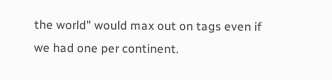the world" would max out on tags even if we had one per continent.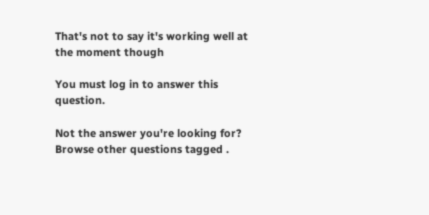That's not to say it's working well at the moment though

You must log in to answer this question.

Not the answer you're looking for? Browse other questions tagged .